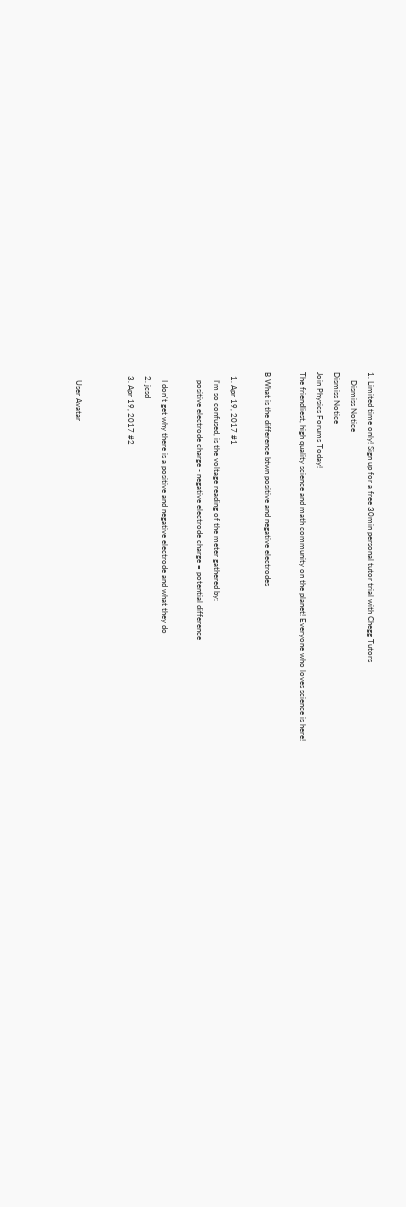1. Limited time only! Sign up for a free 30min personal tutor trial with Chegg Tutors
    Dismiss Notice
Dismiss Notice
Join Physics Forums Today!
The friendliest, high quality science and math community on the planet! Everyone who loves science is here!

B What is the difference btwn positive and negative electrodes

  1. Apr 19, 2017 #1
    I'm so confused, is the voltage reading of the meter gathered by:
    positive electrode charge - negative electrode charge = potential difference

    I don't get why there is a positive and negative electrode and what they do
  2. jcsd
  3. Apr 19, 2017 #2


    User Avatar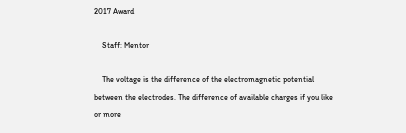2017 Award

    Staff: Mentor

    The voltage is the difference of the electromagnetic potential between the electrodes. The difference of available charges if you like or more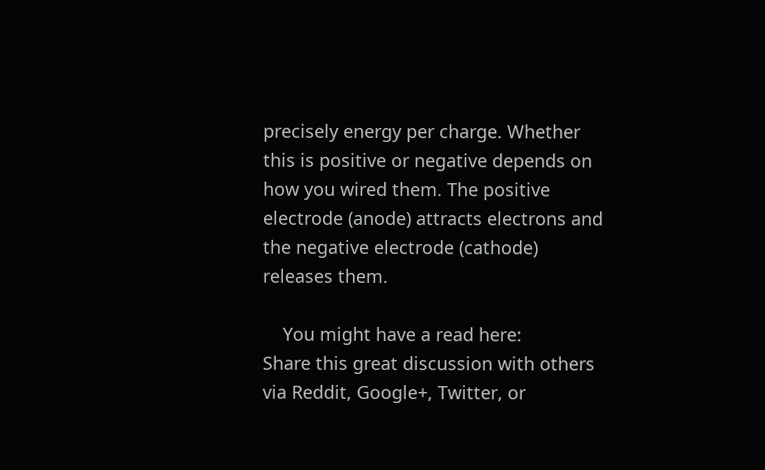precisely energy per charge. Whether this is positive or negative depends on how you wired them. The positive electrode (anode) attracts electrons and the negative electrode (cathode) releases them.

    You might have a read here:
Share this great discussion with others via Reddit, Google+, Twitter, or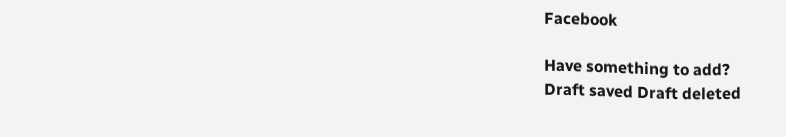Facebook

Have something to add?
Draft saved Draft deleted